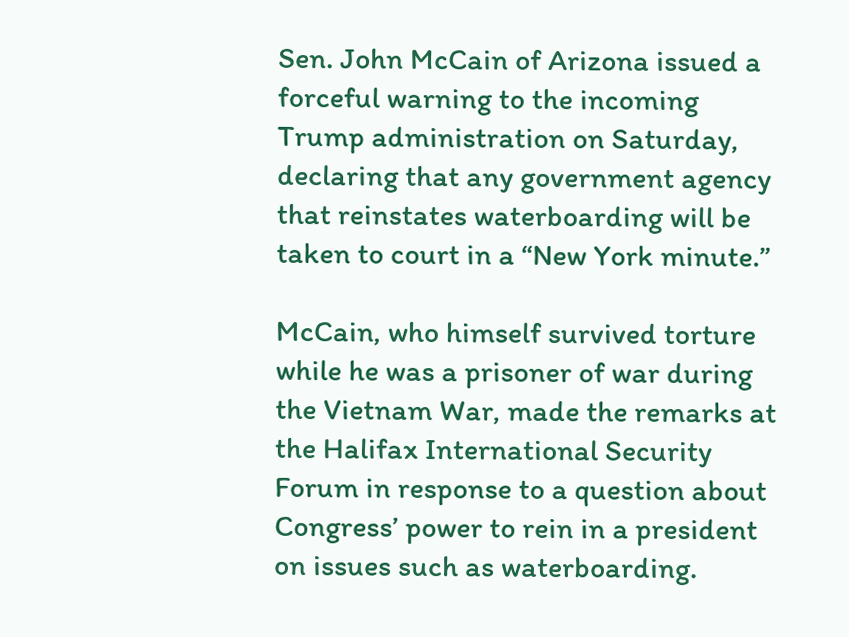Sen. John McCain of Arizona issued a forceful warning to the incoming Trump administration on Saturday, declaring that any government agency that reinstates waterboarding will be taken to court in a “New York minute.”

McCain, who himself survived torture while he was a prisoner of war during the Vietnam War, made the remarks at the Halifax International Security Forum in response to a question about Congress’ power to rein in a president on issues such as waterboarding.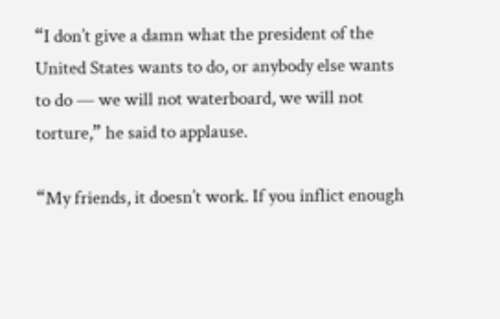“I don’t give a damn what the president of the United States wants to do, or anybody else wants to do — we will not waterboard, we will not torture,” he said to applause.

“My friends, it doesn’t work. If you inflict enough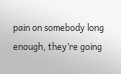pain on somebody long enough, they’re going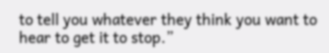to tell you whatever they think you want to hear to get it to stop.”